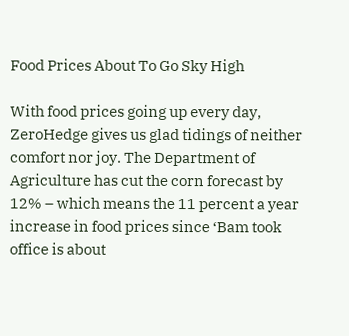Food Prices About To Go Sky High

With food prices going up every day, ZeroHedge gives us glad tidings of neither comfort nor joy. The Department of Agriculture has cut the corn forecast by 12% – which means the 11 percent a year increase in food prices since ‘Bam took office is about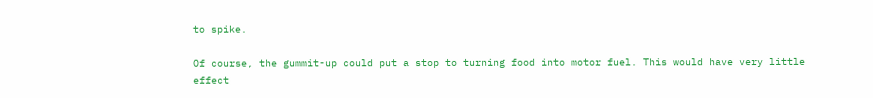to spike.

Of course, the gummit-up could put a stop to turning food into motor fuel. This would have very little effect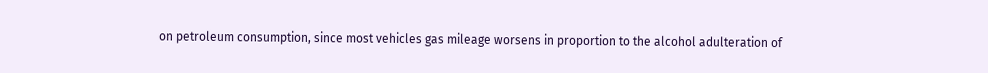on petroleum consumption, since most vehicles gas mileage worsens in proportion to the alcohol adulteration of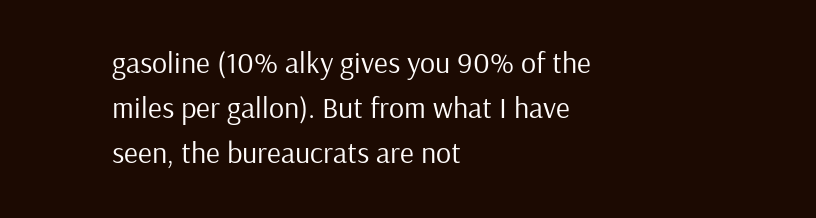gasoline (10% alky gives you 90% of the miles per gallon). But from what I have seen, the bureaucrats are not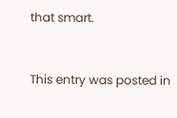that smart.


This entry was posted in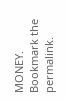MONEY. Bookmark the permalink.